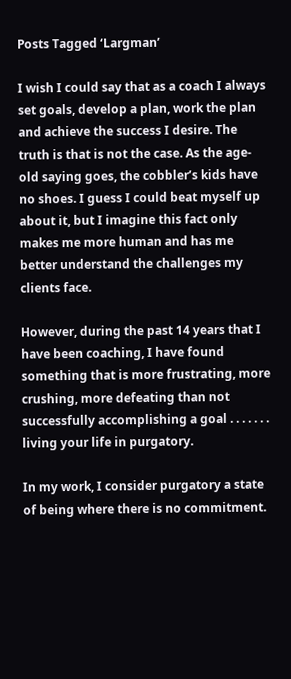Posts Tagged ‘Largman’

I wish I could say that as a coach I always set goals, develop a plan, work the plan and achieve the success I desire. The truth is that is not the case. As the age-old saying goes, the cobbler’s kids have no shoes. I guess I could beat myself up about it, but I imagine this fact only makes me more human and has me better understand the challenges my clients face.

However, during the past 14 years that I have been coaching, I have found something that is more frustrating, more crushing, more defeating than not successfully accomplishing a goal . . . . . . . living your life in purgatory.

In my work, I consider purgatory a state of being where there is no commitment.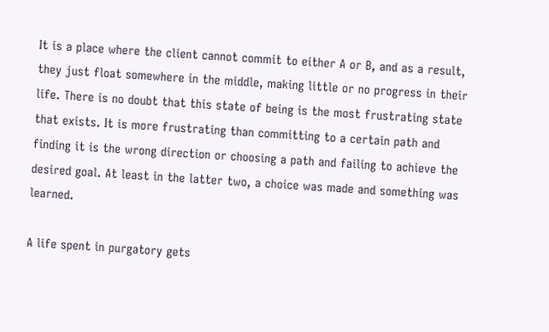It is a place where the client cannot commit to either A or B, and as a result, they just float somewhere in the middle, making little or no progress in their life. There is no doubt that this state of being is the most frustrating state that exists. It is more frustrating than committing to a certain path and finding it is the wrong direction or choosing a path and failing to achieve the desired goal. At least in the latter two, a choice was made and something was learned.

A life spent in purgatory gets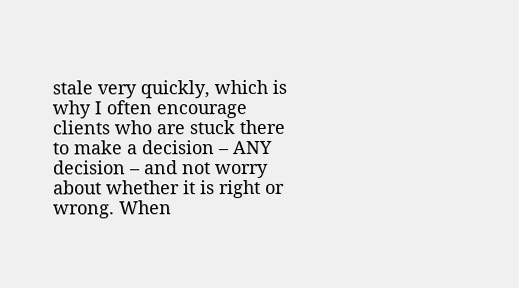stale very quickly, which is why I often encourage clients who are stuck there to make a decision – ANY decision – and not worry about whether it is right or wrong. When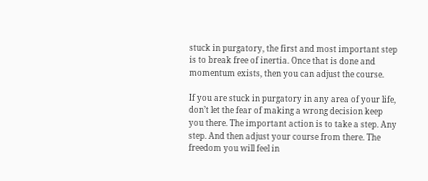stuck in purgatory, the first and most important step is to break free of inertia. Once that is done and momentum exists, then you can adjust the course.

If you are stuck in purgatory in any area of your life, don’t let the fear of making a wrong decision keep you there. The important action is to take a step. Any step. And then adjust your course from there. The freedom you will feel in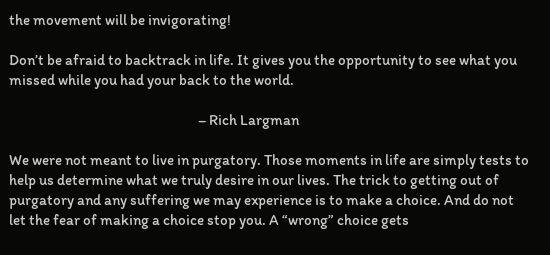the movement will be invigorating!

Don’t be afraid to backtrack in life. It gives you the opportunity to see what you missed while you had your back to the world.

                                                               – Rich Largman

We were not meant to live in purgatory. Those moments in life are simply tests to help us determine what we truly desire in our lives. The trick to getting out of purgatory and any suffering we may experience is to make a choice. And do not let the fear of making a choice stop you. A “wrong” choice gets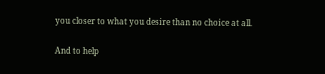you closer to what you desire than no choice at all.

And to help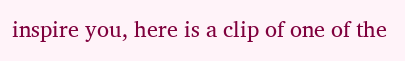inspire you, here is a clip of one of the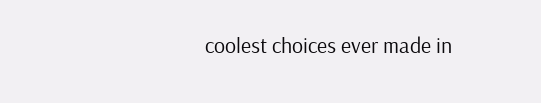coolest choices ever made in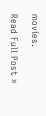movies.

Read Full Post »